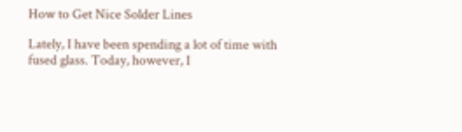How to Get Nice Solder Lines

Lately, I have been spending a lot of time with fused glass. Today, however, I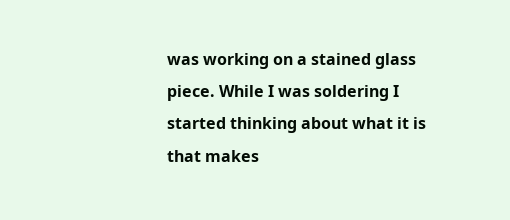was working on a stained glass piece. While I was soldering I started thinking about what it is that makes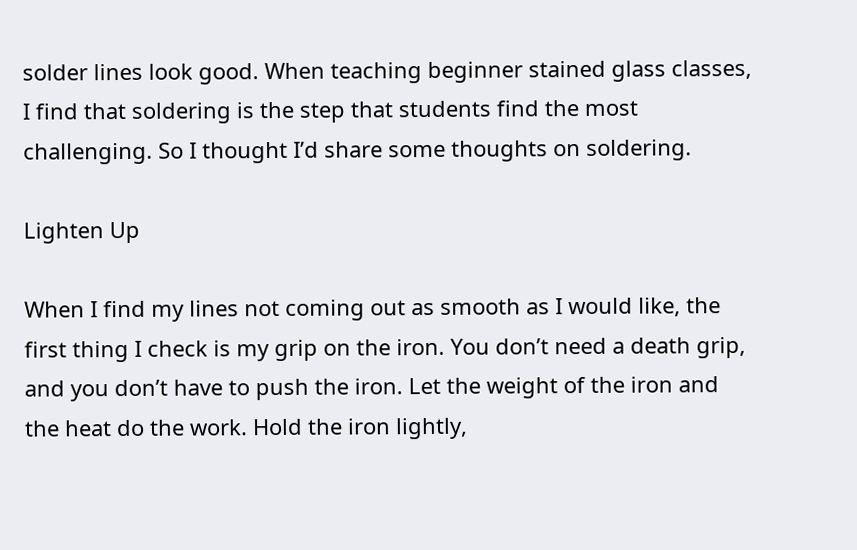solder lines look good. When teaching beginner stained glass classes, I find that soldering is the step that students find the most challenging. So I thought I’d share some thoughts on soldering.

Lighten Up

When I find my lines not coming out as smooth as I would like, the first thing I check is my grip on the iron. You don’t need a death grip, and you don’t have to push the iron. Let the weight of the iron and the heat do the work. Hold the iron lightly,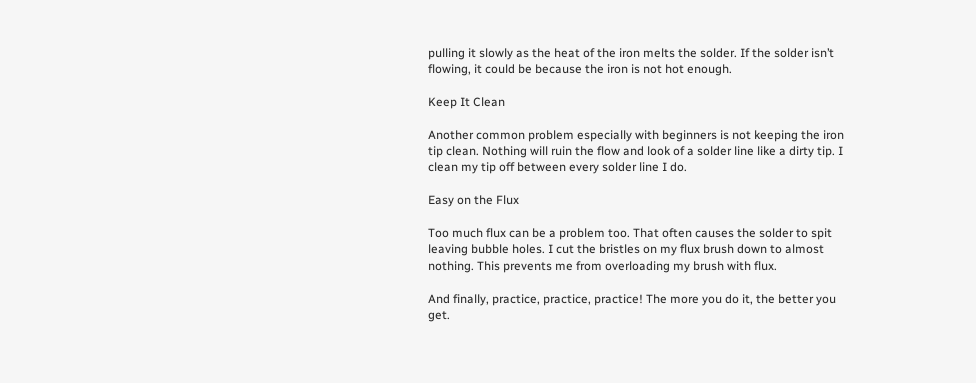pulling it slowly as the heat of the iron melts the solder. If the solder isn’t flowing, it could be because the iron is not hot enough.

Keep It Clean

Another common problem especially with beginners is not keeping the iron tip clean. Nothing will ruin the flow and look of a solder line like a dirty tip. I clean my tip off between every solder line I do.

Easy on the Flux

Too much flux can be a problem too. That often causes the solder to spit leaving bubble holes. I cut the bristles on my flux brush down to almost nothing. This prevents me from overloading my brush with flux.

And finally, practice, practice, practice! The more you do it, the better you get.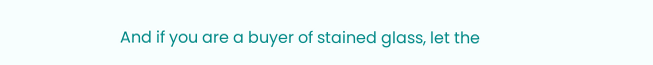And if you are a buyer of stained glass, let the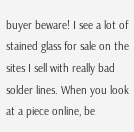buyer beware! I see a lot of stained glass for sale on the sites I sell with really bad solder lines. When you look at a piece online, be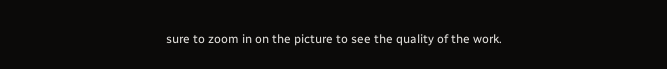sure to zoom in on the picture to see the quality of the work.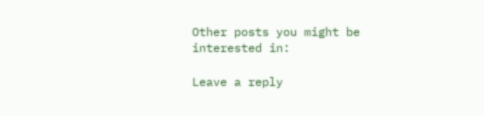Other posts you might be interested in:

Leave a reply